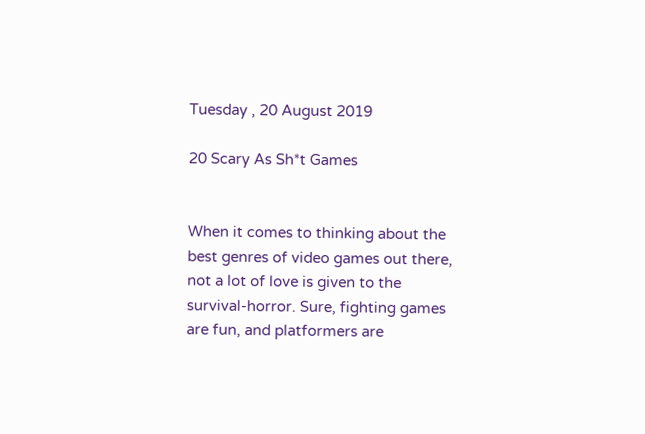Tuesday , 20 August 2019

20 Scary As Sh*t Games


When it comes to thinking about the best genres of video games out there, not a lot of love is given to the survival-horror. Sure, fighting games are fun, and platformers are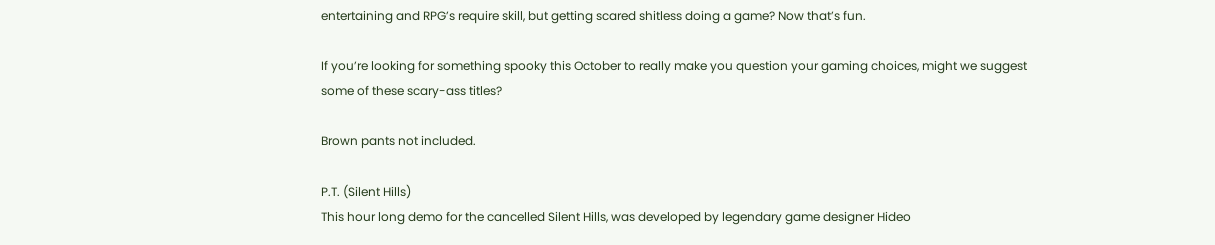entertaining and RPG’s require skill, but getting scared shitless doing a game? Now that’s fun.

If you’re looking for something spooky this October to really make you question your gaming choices, might we suggest some of these scary-ass titles?

Brown pants not included.

P.T. (Silent Hills)
This hour long demo for the cancelled Silent Hills, was developed by legendary game designer Hideo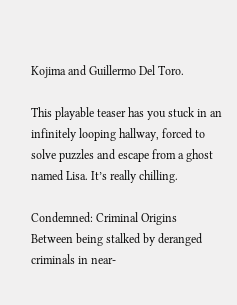Kojima and Guillermo Del Toro.

This playable teaser has you stuck in an infinitely looping hallway, forced to solve puzzles and escape from a ghost named Lisa. It’s really chilling.

Condemned: Criminal Origins
Between being stalked by deranged criminals in near-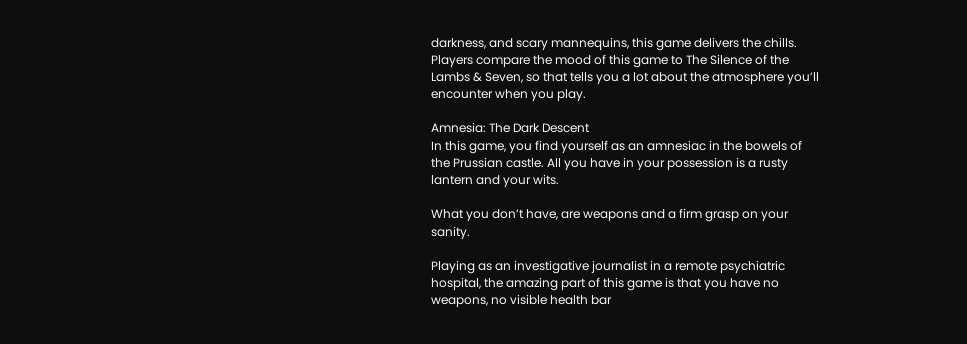darkness, and scary mannequins, this game delivers the chills. Players compare the mood of this game to The Silence of the Lambs & Seven, so that tells you a lot about the atmosphere you’ll encounter when you play.

Amnesia: The Dark Descent
In this game, you find yourself as an amnesiac in the bowels of the Prussian castle. All you have in your possession is a rusty lantern and your wits.

What you don’t have, are weapons and a firm grasp on your sanity.

Playing as an investigative journalist in a remote psychiatric hospital, the amazing part of this game is that you have no weapons, no visible health bar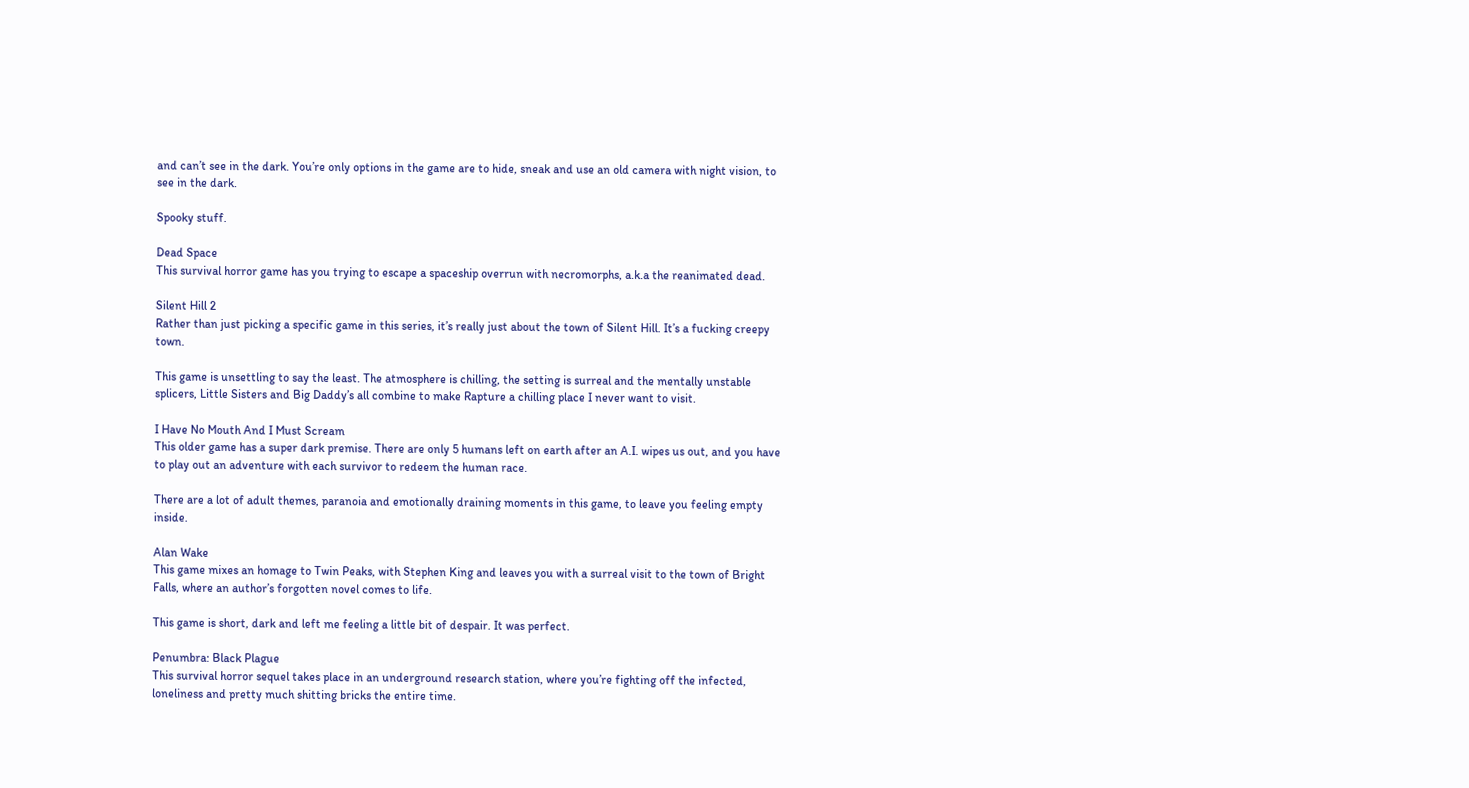and can’t see in the dark. You’re only options in the game are to hide, sneak and use an old camera with night vision, to see in the dark.

Spooky stuff.

Dead Space
This survival horror game has you trying to escape a spaceship overrun with necromorphs, a.k.a the reanimated dead.

Silent Hill 2
Rather than just picking a specific game in this series, it’s really just about the town of Silent Hill. It’s a fucking creepy town.

This game is unsettling to say the least. The atmosphere is chilling, the setting is surreal and the mentally unstable splicers, Little Sisters and Big Daddy’s all combine to make Rapture a chilling place I never want to visit.

I Have No Mouth And I Must Scream
This older game has a super dark premise. There are only 5 humans left on earth after an A.I. wipes us out, and you have to play out an adventure with each survivor to redeem the human race.

There are a lot of adult themes, paranoia and emotionally draining moments in this game, to leave you feeling empty inside.

Alan Wake
This game mixes an homage to Twin Peaks, with Stephen King and leaves you with a surreal visit to the town of Bright Falls, where an author’s forgotten novel comes to life.

This game is short, dark and left me feeling a little bit of despair. It was perfect.

Penumbra: Black Plague
This survival horror sequel takes place in an underground research station, where you’re fighting off the infected, loneliness and pretty much shitting bricks the entire time.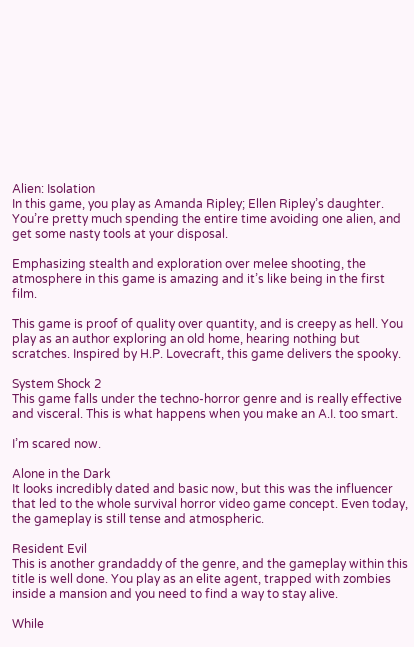Alien: Isolation
In this game, you play as Amanda Ripley; Ellen Ripley’s daughter. You’re pretty much spending the entire time avoiding one alien, and get some nasty tools at your disposal.

Emphasizing stealth and exploration over melee shooting, the atmosphere in this game is amazing and it’s like being in the first film.

This game is proof of quality over quantity, and is creepy as hell. You play as an author exploring an old home, hearing nothing but scratches. Inspired by H.P. Lovecraft, this game delivers the spooky.

System Shock 2
This game falls under the techno-horror genre and is really effective and visceral. This is what happens when you make an A.I. too smart.

I’m scared now.

Alone in the Dark
It looks incredibly dated and basic now, but this was the influencer that led to the whole survival horror video game concept. Even today, the gameplay is still tense and atmospheric.

Resident Evil
This is another grandaddy of the genre, and the gameplay within this title is well done. You play as an elite agent, trapped with zombies inside a mansion and you need to find a way to stay alive.

While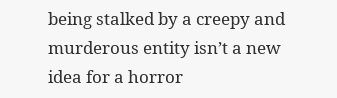being stalked by a creepy and murderous entity isn’t a new idea for a horror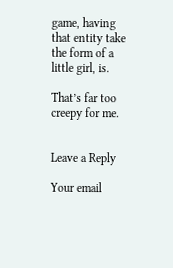game, having that entity take the form of a little girl, is.

That’s far too creepy for me.


Leave a Reply

Your email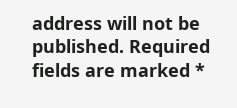address will not be published. Required fields are marked *